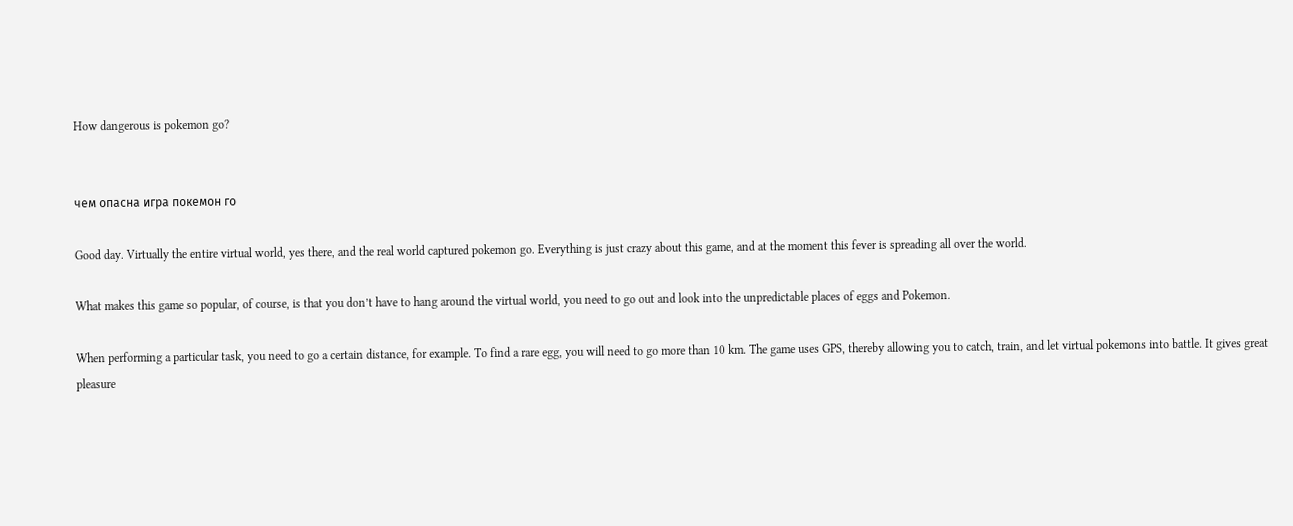How dangerous is pokemon go?


чем опасна игра покемон го

Good day. Virtually the entire virtual world, yes there, and the real world captured pokemon go. Everything is just crazy about this game, and at the moment this fever is spreading all over the world.

What makes this game so popular, of course, is that you don’t have to hang around the virtual world, you need to go out and look into the unpredictable places of eggs and Pokemon.

When performing a particular task, you need to go a certain distance, for example. To find a rare egg, you will need to go more than 10 km. The game uses GPS, thereby allowing you to catch, train, and let virtual pokemons into battle. It gives great pleasure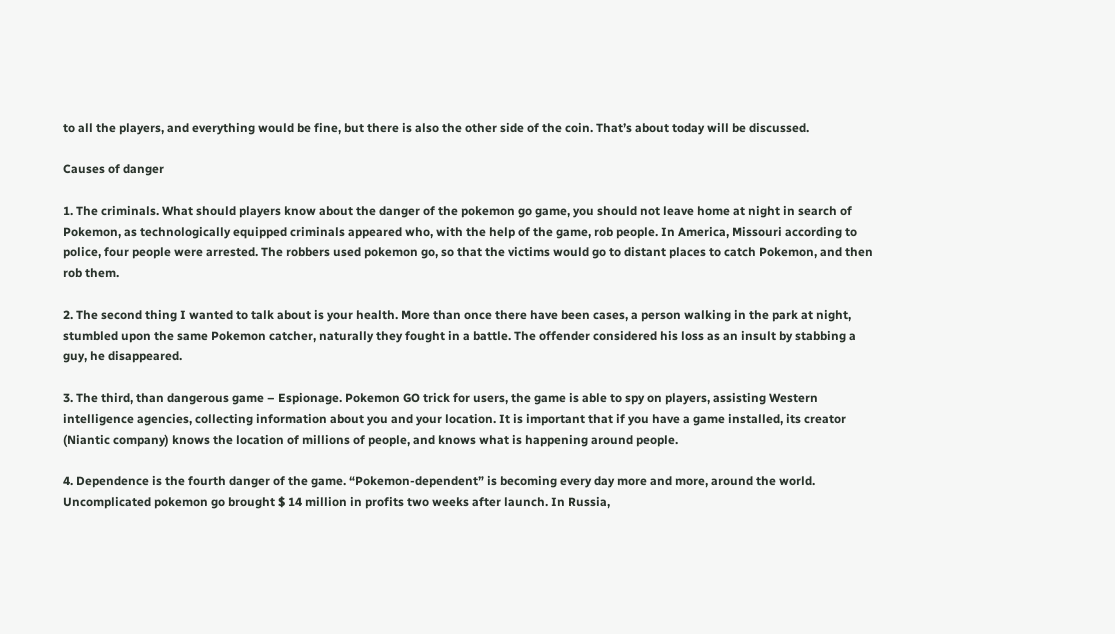to all the players, and everything would be fine, but there is also the other side of the coin. That’s about today will be discussed.

Causes of danger

1. The criminals. What should players know about the danger of the pokemon go game, you should not leave home at night in search of Pokemon, as technologically equipped criminals appeared who, with the help of the game, rob people. In America, Missouri according to police, four people were arrested. The robbers used pokemon go, so that the victims would go to distant places to catch Pokemon, and then rob them.

2. The second thing I wanted to talk about is your health. More than once there have been cases, a person walking in the park at night, stumbled upon the same Pokemon catcher, naturally they fought in a battle. The offender considered his loss as an insult by stabbing a guy, he disappeared.

3. The third, than dangerous game – Espionage. Pokemon GO trick for users, the game is able to spy on players, assisting Western intelligence agencies, collecting information about you and your location. It is important that if you have a game installed, its creator (Niantic company) knows the location of millions of people, and knows what is happening around people.

4. Dependence is the fourth danger of the game. “Pokemon-dependent” is becoming every day more and more, around the world. Uncomplicated pokemon go brought $ 14 million in profits two weeks after launch. In Russia,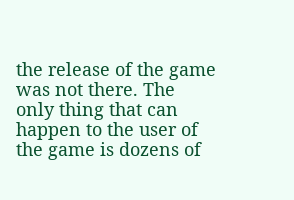the release of the game was not there. The only thing that can happen to the user of the game is dozens of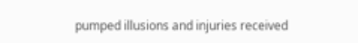pumped illusions and injuries received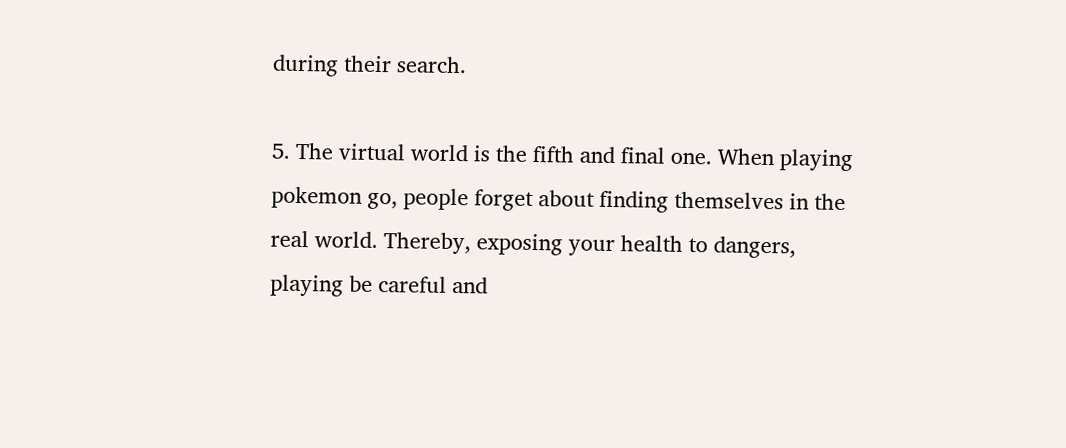during their search.

5. The virtual world is the fifth and final one. When playing pokemon go, people forget about finding themselves in the real world. Thereby, exposing your health to dangers, playing be careful and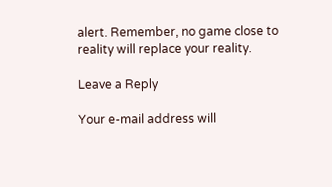alert. Remember, no game close to reality will replace your reality.

Leave a Reply

Your e-mail address will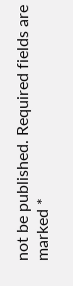not be published. Required fields are marked *